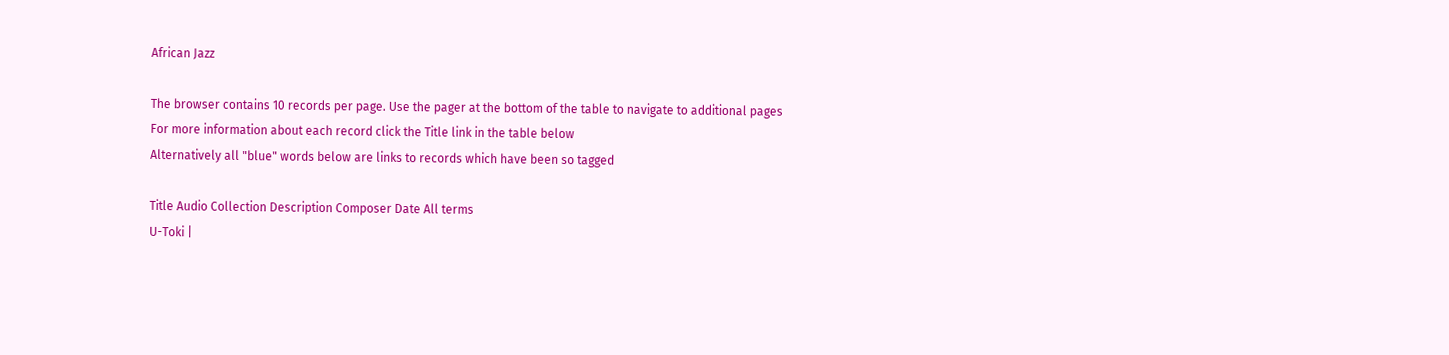African Jazz

The browser contains 10 records per page. Use the pager at the bottom of the table to navigate to additional pages
For more information about each record click the Title link in the table below
Alternatively all "blue" words below are links to records which have been so tagged

Title Audio Collection Description Composer Date All terms
U-Toki |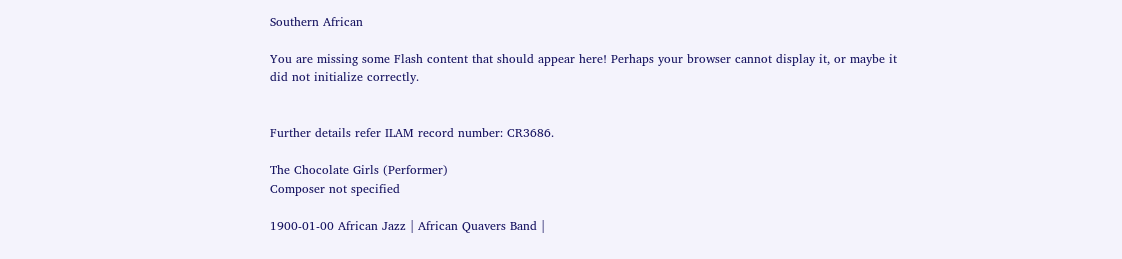Southern African

You are missing some Flash content that should appear here! Perhaps your browser cannot display it, or maybe it did not initialize correctly.


Further details refer ILAM record number: CR3686.

The Chocolate Girls (Performer)
Composer not specified

1900-01-00 African Jazz | African Quavers Band |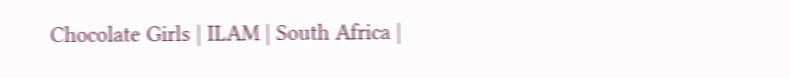Chocolate Girls | ILAM | South Africa |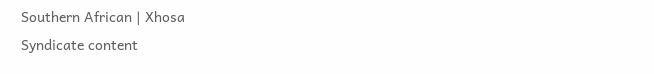Southern African | Xhosa
Syndicate content